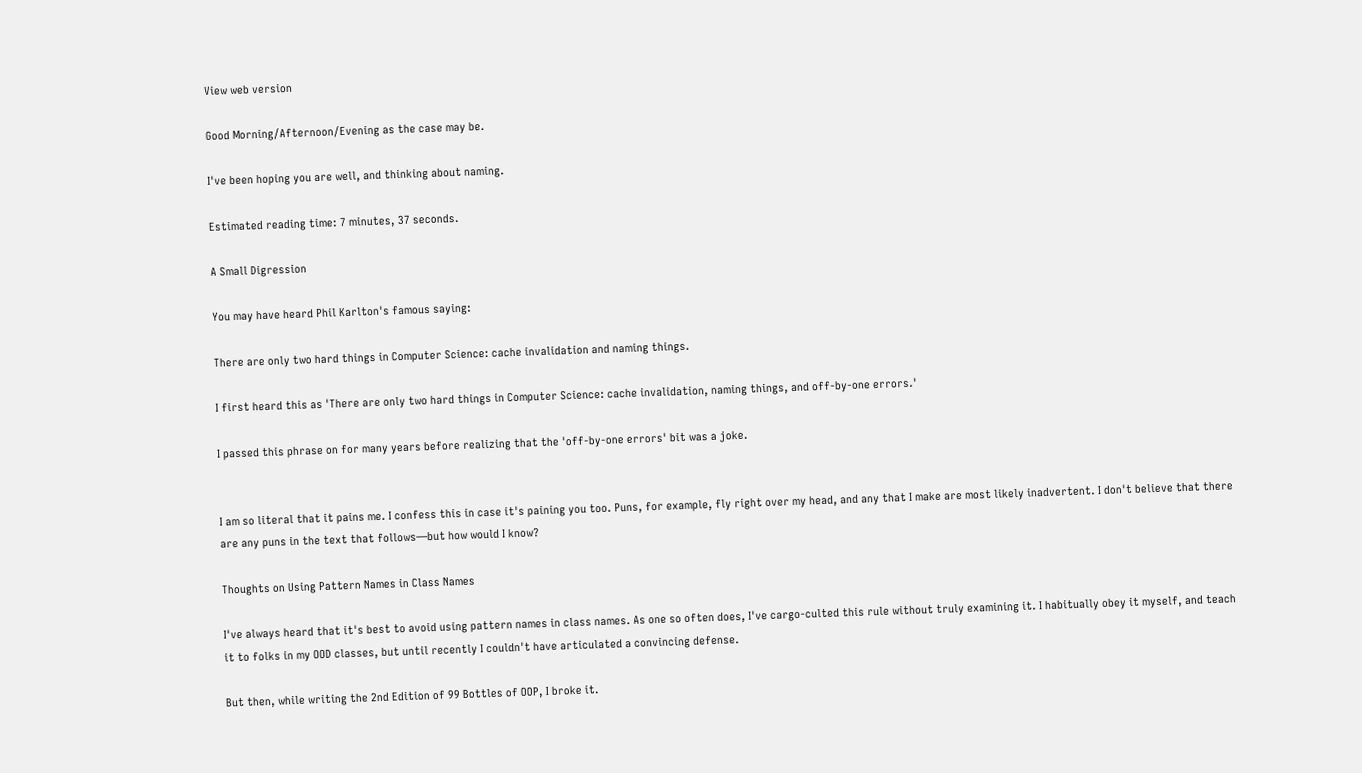View web version

Good Morning/Afternoon/Evening as the case may be.

I've been hoping you are well, and thinking about naming.

Estimated reading time: 7 minutes, 37 seconds.

A Small Digression

You may have heard Phil Karlton's famous saying:

There are only two hard things in Computer Science: cache invalidation and naming things.

I first heard this as 'There are only two hard things in Computer Science: cache invalidation, naming things, and off-by-one errors.'

I passed this phrase on for many years before realizing that the 'off-by-one errors' bit was a joke.


I am so literal that it pains me. I confess this in case it's paining you too. Puns, for example, fly right over my head, and any that I make are most likely inadvertent. I don't believe that there are any puns in the text that follows—but how would I know?

Thoughts on Using Pattern Names in Class Names

I've always heard that it's best to avoid using pattern names in class names. As one so often does, I've cargo-culted this rule without truly examining it. I habitually obey it myself, and teach it to folks in my OOD classes, but until recently I couldn't have articulated a convincing defense.

But then, while writing the 2nd Edition of 99 Bottles of OOP, I broke it.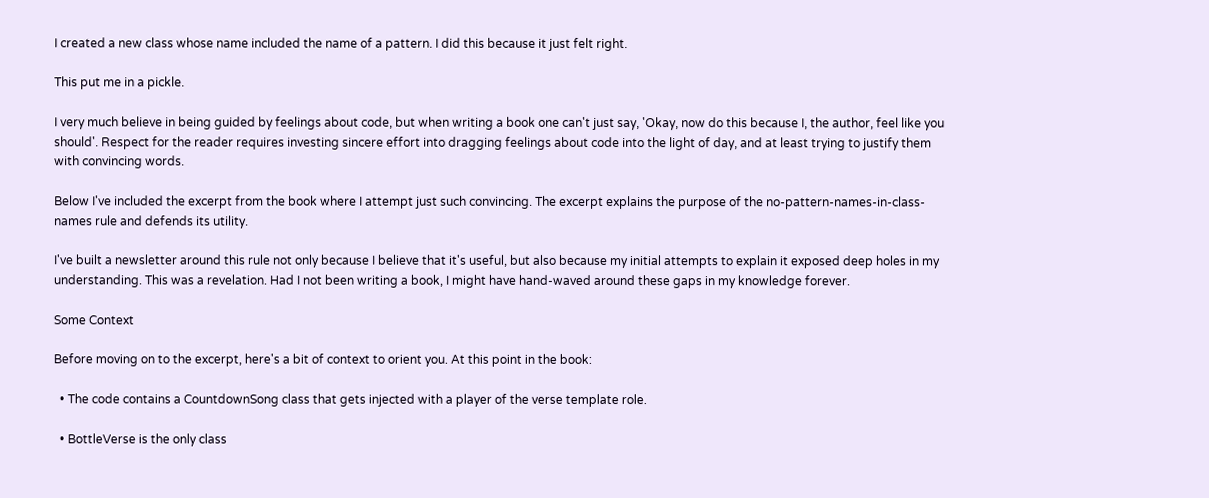I created a new class whose name included the name of a pattern. I did this because it just felt right.

This put me in a pickle.

I very much believe in being guided by feelings about code, but when writing a book one can't just say, 'Okay, now do this because I, the author, feel like you should'. Respect for the reader requires investing sincere effort into dragging feelings about code into the light of day, and at least trying to justify them with convincing words.

Below I've included the excerpt from the book where I attempt just such convincing. The excerpt explains the purpose of the no-pattern-names-in-class-names rule and defends its utility.

I've built a newsletter around this rule not only because I believe that it's useful, but also because my initial attempts to explain it exposed deep holes in my understanding. This was a revelation. Had I not been writing a book, I might have hand-waved around these gaps in my knowledge forever.

Some Context

Before moving on to the excerpt, here's a bit of context to orient you. At this point in the book:

  • The code contains a CountdownSong class that gets injected with a player of the verse template role.

  • BottleVerse is the only class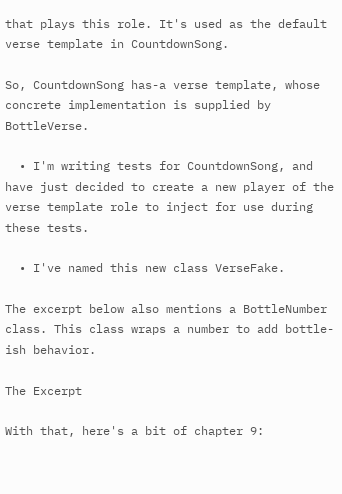that plays this role. It's used as the default verse template in CountdownSong.

So, CountdownSong has-a verse template, whose concrete implementation is supplied by BottleVerse.

  • I'm writing tests for CountdownSong, and have just decided to create a new player of the verse template role to inject for use during these tests.

  • I've named this new class VerseFake.

The excerpt below also mentions a BottleNumber class. This class wraps a number to add bottle-ish behavior.

The Excerpt

With that, here's a bit of chapter 9: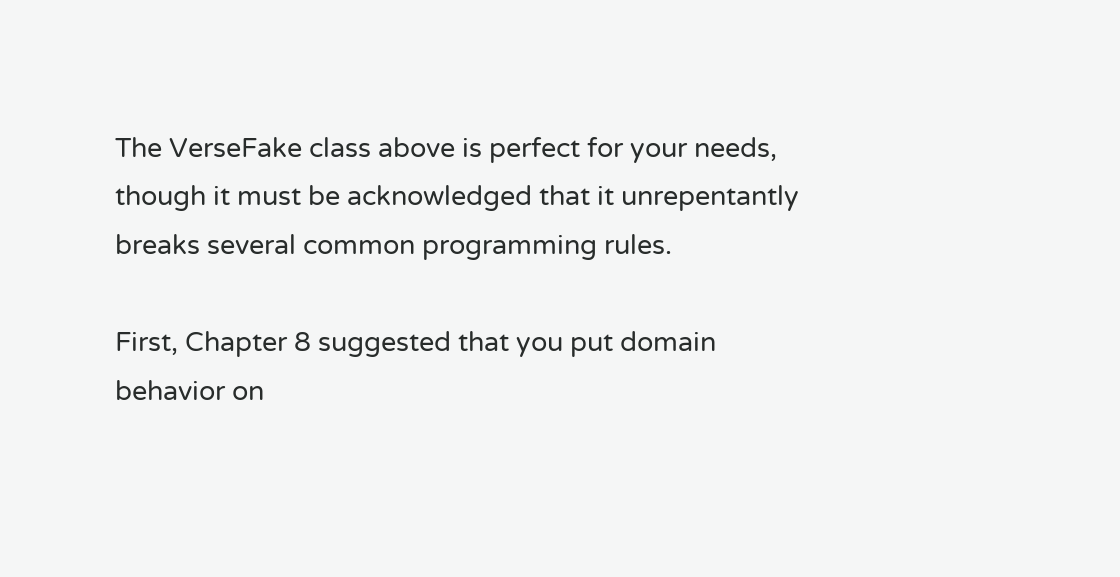The VerseFake class above is perfect for your needs, though it must be acknowledged that it unrepentantly breaks several common programming rules.

First, Chapter 8 suggested that you put domain behavior on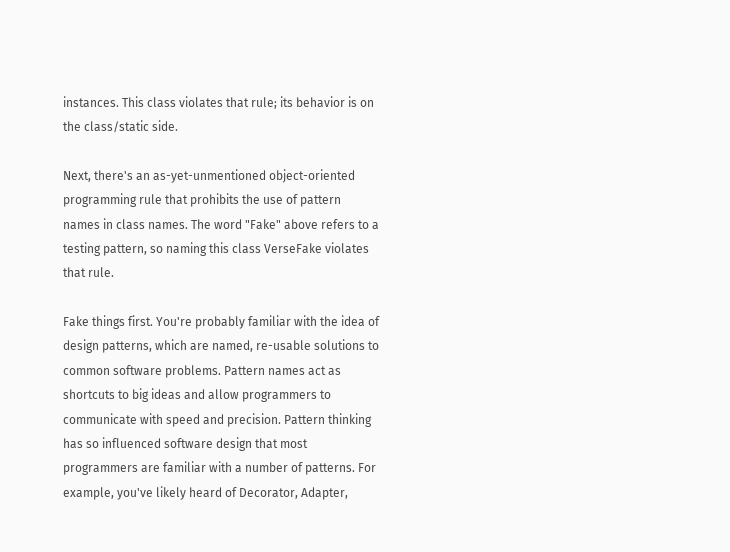instances. This class violates that rule; its behavior is on the class/static side.

Next, there's an as-yet-unmentioned object-oriented programming rule that prohibits the use of pattern names in class names. The word "Fake" above refers to a testing pattern, so naming this class VerseFake violates that rule.

Fake things first. You're probably familiar with the idea of design patterns, which are named, re-usable solutions to common software problems. Pattern names act as shortcuts to big ideas and allow programmers to communicate with speed and precision. Pattern thinking has so influenced software design that most programmers are familiar with a number of patterns. For example, you've likely heard of Decorator, Adapter,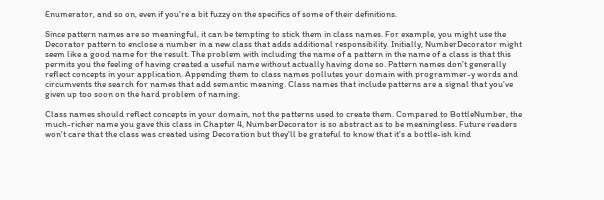Enumerator, and so on, even if you're a bit fuzzy on the specifics of some of their definitions.

Since pattern names are so meaningful, it can be tempting to stick them in class names. For example, you might use the Decorator pattern to enclose a number in a new class that adds additional responsibility. Initially, NumberDecorator might seem like a good name for the result. The problem with including the name of a pattern in the name of a class is that this permits you the feeling of having created a useful name without actually having done so. Pattern names don't generally reflect concepts in your application. Appending them to class names pollutes your domain with programmer-y words and circumvents the search for names that add semantic meaning. Class names that include patterns are a signal that you've given up too soon on the hard problem of naming.

Class names should reflect concepts in your domain, not the patterns used to create them. Compared to BottleNumber, the much-richer name you gave this class in Chapter 4, NumberDecorator is so abstract as to be meaningless. Future readers won't care that the class was created using Decoration but they'll be grateful to know that it's a bottle-ish kind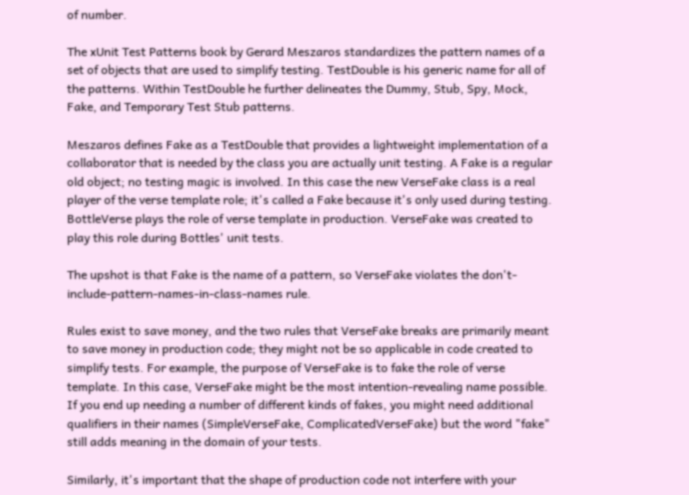of number.

The xUnit Test Patterns book by Gerard Meszaros standardizes the pattern names of a set of objects that are used to simplify testing. TestDouble is his generic name for all of the patterns. Within TestDouble he further delineates the Dummy, Stub, Spy, Mock, Fake, and Temporary Test Stub patterns.

Meszaros defines Fake as a TestDouble that provides a lightweight implementation of a collaborator that is needed by the class you are actually unit testing. A Fake is a regular old object; no testing magic is involved. In this case the new VerseFake class is a real player of the verse template role; it's called a Fake because it's only used during testing. BottleVerse plays the role of verse template in production. VerseFake was created to play this role during Bottles' unit tests.

The upshot is that Fake is the name of a pattern, so VerseFake violates the don't-include-pattern-names-in-class-names rule.

Rules exist to save money, and the two rules that VerseFake breaks are primarily meant to save money in production code; they might not be so applicable in code created to simplify tests. For example, the purpose of VerseFake is to fake the role of verse template. In this case, VerseFake might be the most intention-revealing name possible. If you end up needing a number of different kinds of fakes, you might need additional qualifiers in their names (SimpleVerseFake, ComplicatedVerseFake) but the word "fake" still adds meaning in the domain of your tests.

Similarly, it's important that the shape of production code not interfere with your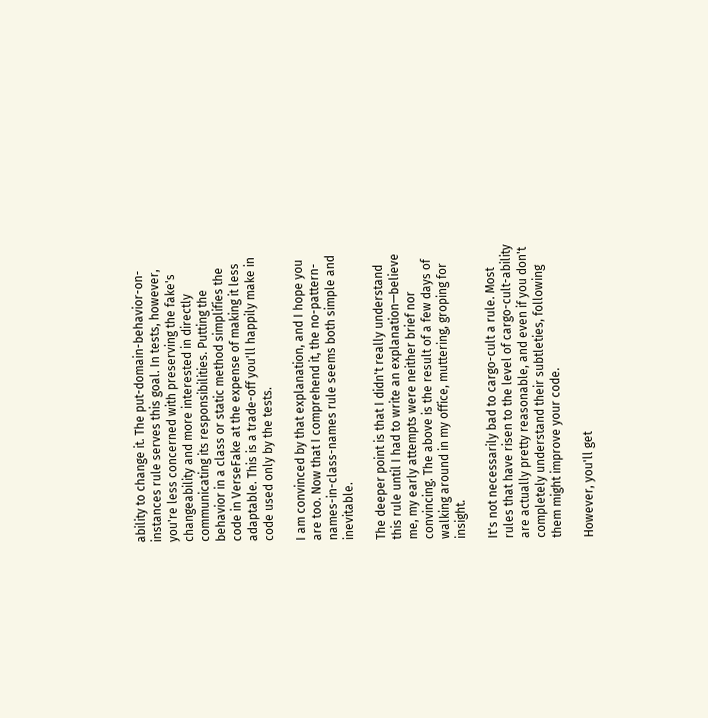ability to change it. The put-domain-behavior-on-instances rule serves this goal. In tests, however, you're less concerned with preserving the fake's changeability and more interested in directly communicating its responsibilities. Putting the behavior in a class or static method simplifies the code in VerseFake at the expense of making it less adaptable. This is a trade-off you'll happily make in code used only by the tests.

I am convinced by that explanation, and I hope you are too. Now that I comprehend it, the no-pattern-names-in-class-names rule seems both simple and inevitable.

The deeper point is that I didn't really understand this rule until I had to write an explanation—believe me, my early attempts were neither brief nor convincing. The above is the result of a few days of walking around in my office, muttering, groping for insight.

It's not necessarily bad to cargo-cult a rule. Most rules that have risen to the level of cargo-cult-ability are actually pretty reasonable, and even if you don't completely understand their subtleties, following them might improve your code.

However, you'll get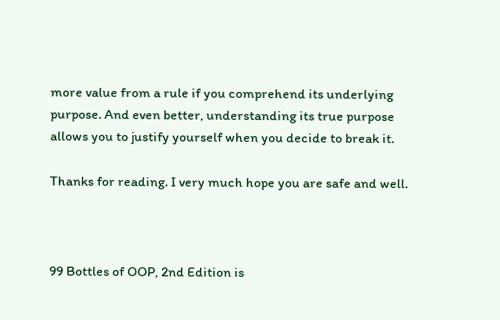more value from a rule if you comprehend its underlying purpose. And even better, understanding its true purpose allows you to justify yourself when you decide to break it.

Thanks for reading. I very much hope you are safe and well.



99 Bottles of OOP, 2nd Edition is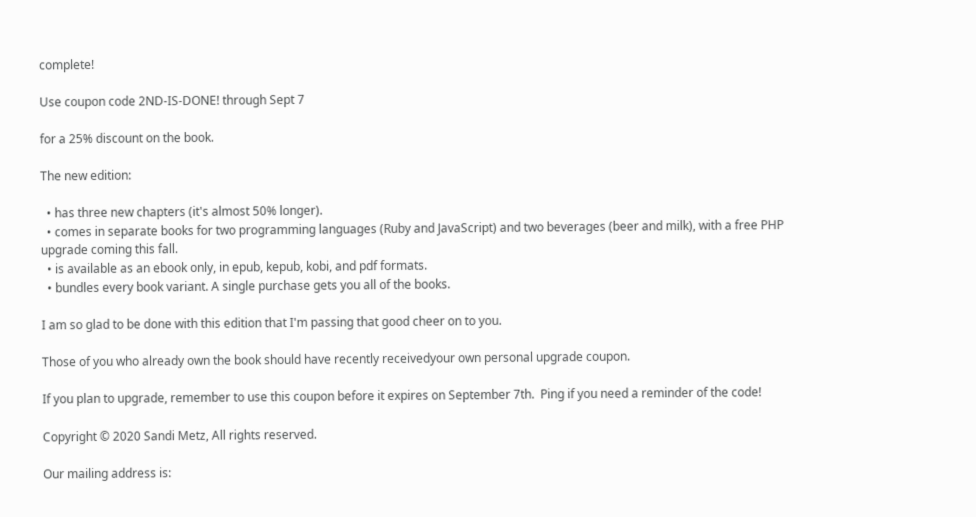complete!

Use coupon code 2ND-IS-DONE! through Sept 7

for a 25% discount on the book.

The new edition:

  • has three new chapters (it's almost 50% longer).
  • comes in separate books for two programming languages (Ruby and JavaScript) and two beverages (beer and milk), with a free PHP upgrade coming this fall.
  • is available as an ebook only, in epub, kepub, kobi, and pdf formats.
  • bundles every book variant. A single purchase gets you all of the books.

I am so glad to be done with this edition that I'm passing that good cheer on to you.

Those of you who already own the book should have recently receivedyour own personal upgrade coupon.

If you plan to upgrade, remember to use this coupon before it expires on September 7th.  Ping if you need a reminder of the code!

Copyright © 2020 Sandi Metz, All rights reserved.

Our mailing address is: